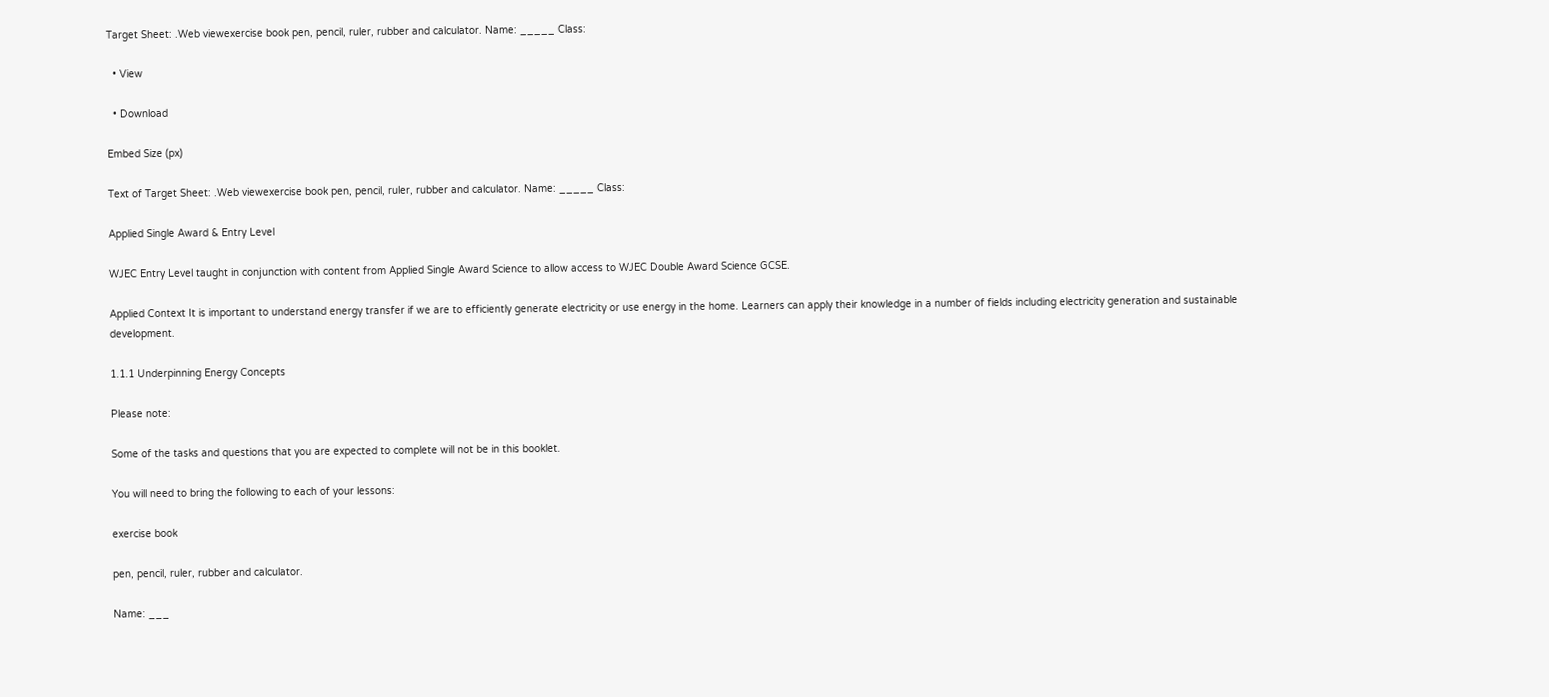Target Sheet: .Web viewexercise book pen, pencil, ruler, rubber and calculator. Name: _____ Class:

  • View

  • Download

Embed Size (px)

Text of Target Sheet: .Web viewexercise book pen, pencil, ruler, rubber and calculator. Name: _____ Class:

Applied Single Award & Entry Level

WJEC Entry Level taught in conjunction with content from Applied Single Award Science to allow access to WJEC Double Award Science GCSE.

Applied Context It is important to understand energy transfer if we are to efficiently generate electricity or use energy in the home. Learners can apply their knowledge in a number of fields including electricity generation and sustainable development.

1.1.1 Underpinning Energy Concepts

Please note:

Some of the tasks and questions that you are expected to complete will not be in this booklet.

You will need to bring the following to each of your lessons:

exercise book

pen, pencil, ruler, rubber and calculator.

Name: ___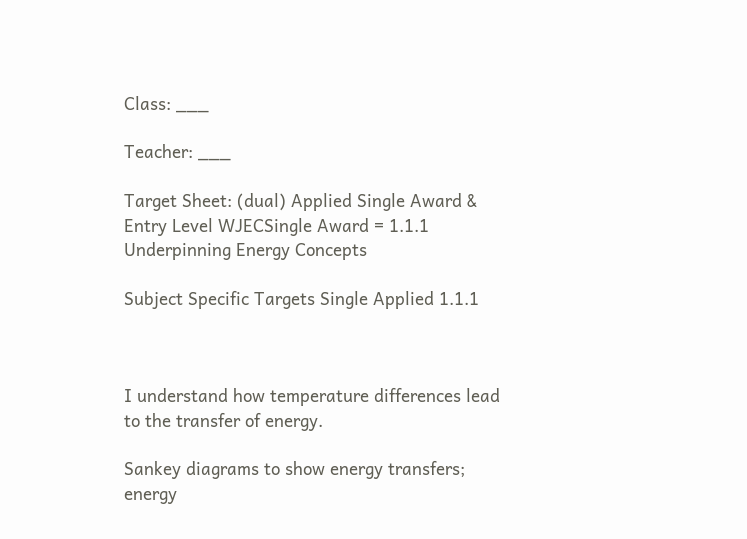Class: ___

Teacher: ___

Target Sheet: (dual) Applied Single Award & Entry Level WJECSingle Award = 1.1.1 Underpinning Energy Concepts

Subject Specific Targets Single Applied 1.1.1



I understand how temperature differences lead to the transfer of energy.

Sankey diagrams to show energy transfers; energy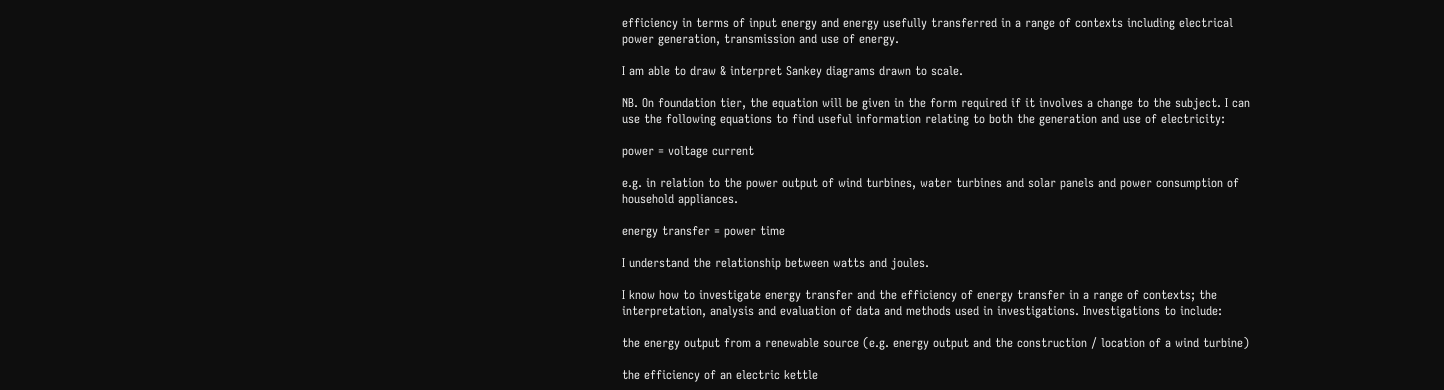efficiency in terms of input energy and energy usefully transferred in a range of contexts including electrical power generation, transmission and use of energy.

I am able to draw & interpret Sankey diagrams drawn to scale.

NB. On foundation tier, the equation will be given in the form required if it involves a change to the subject. I can use the following equations to find useful information relating to both the generation and use of electricity:

power = voltage current

e.g. in relation to the power output of wind turbines, water turbines and solar panels and power consumption of household appliances.

energy transfer = power time

I understand the relationship between watts and joules.

I know how to investigate energy transfer and the efficiency of energy transfer in a range of contexts; the interpretation, analysis and evaluation of data and methods used in investigations. Investigations to include:

the energy output from a renewable source (e.g. energy output and the construction / location of a wind turbine)

the efficiency of an electric kettle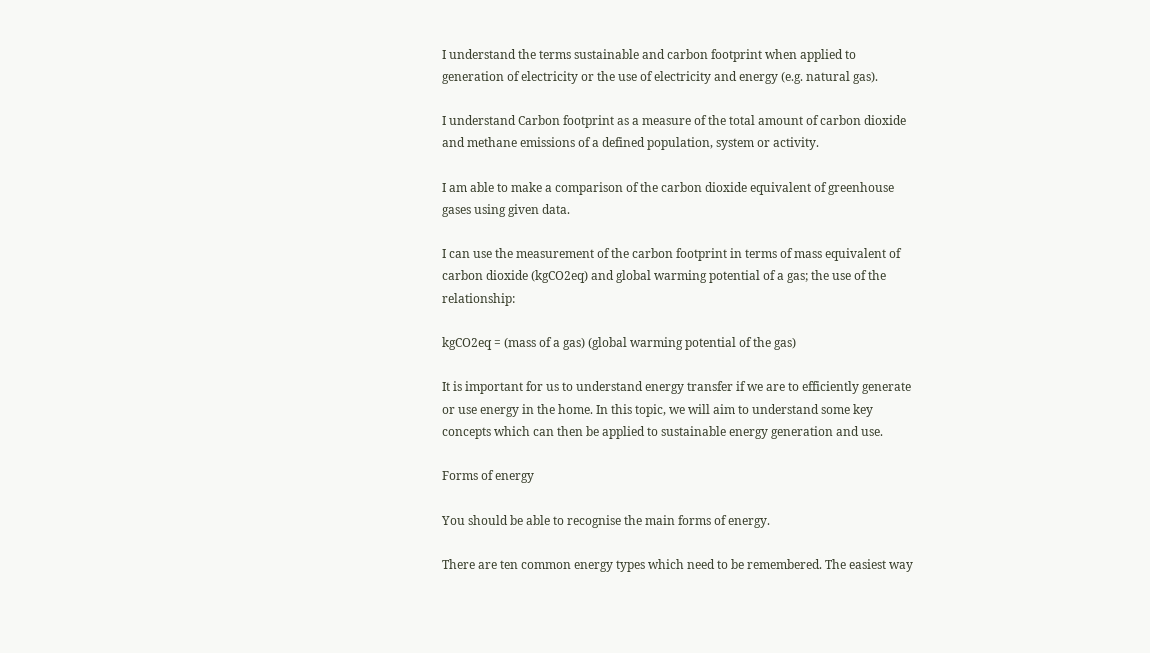I understand the terms sustainable and carbon footprint when applied to generation of electricity or the use of electricity and energy (e.g. natural gas).

I understand Carbon footprint as a measure of the total amount of carbon dioxide and methane emissions of a defined population, system or activity.

I am able to make a comparison of the carbon dioxide equivalent of greenhouse gases using given data.

I can use the measurement of the carbon footprint in terms of mass equivalent of carbon dioxide (kgCO2eq) and global warming potential of a gas; the use of the relationship:

kgCO2eq = (mass of a gas) (global warming potential of the gas)

It is important for us to understand energy transfer if we are to efficiently generate or use energy in the home. In this topic, we will aim to understand some key concepts which can then be applied to sustainable energy generation and use.

Forms of energy

You should be able to recognise the main forms of energy.

There are ten common energy types which need to be remembered. The easiest way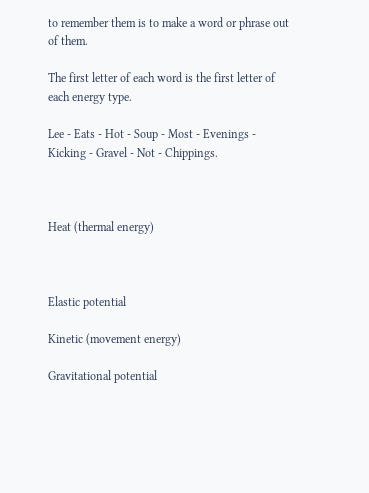to remember them is to make a word or phrase out of them.

The first letter of each word is the first letter of each energy type.

Lee - Eats - Hot - Soup - Most - Evenings - Kicking - Gravel - Not - Chippings.



Heat (thermal energy)



Elastic potential

Kinetic (movement energy)

Gravitational potential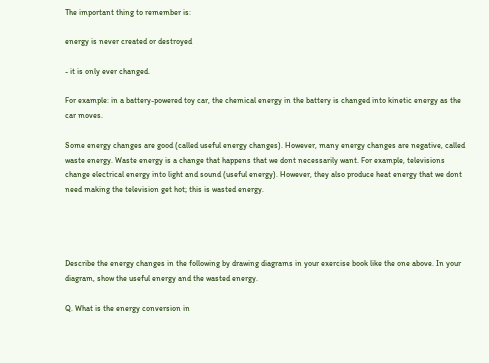The important thing to remember is:

energy is never created or destroyed

- it is only ever changed.

For example: in a battery-powered toy car, the chemical energy in the battery is changed into kinetic energy as the car moves.

Some energy changes are good (called useful energy changes). However, many energy changes are negative, called waste energy. Waste energy is a change that happens that we dont necessarily want. For example, televisions change electrical energy into light and sound (useful energy). However, they also produce heat energy that we dont need making the television get hot; this is wasted energy.




Describe the energy changes in the following by drawing diagrams in your exercise book like the one above. In your diagram, show the useful energy and the wasted energy.

Q. What is the energy conversion in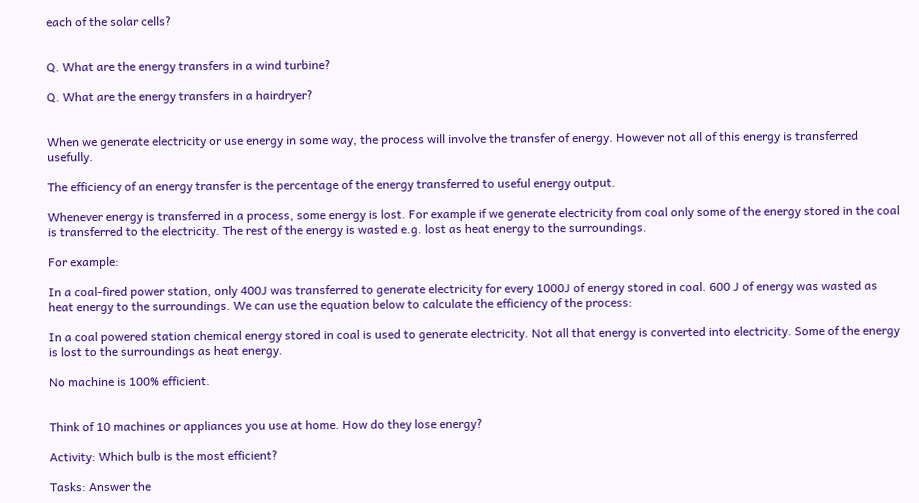each of the solar cells?


Q. What are the energy transfers in a wind turbine?

Q. What are the energy transfers in a hairdryer?


When we generate electricity or use energy in some way, the process will involve the transfer of energy. However not all of this energy is transferred usefully.

The efficiency of an energy transfer is the percentage of the energy transferred to useful energy output.

Whenever energy is transferred in a process, some energy is lost. For example if we generate electricity from coal only some of the energy stored in the coal is transferred to the electricity. The rest of the energy is wasted e.g. lost as heat energy to the surroundings.

For example:

In a coal-fired power station, only 400J was transferred to generate electricity for every 1000J of energy stored in coal. 600 J of energy was wasted as heat energy to the surroundings. We can use the equation below to calculate the efficiency of the process:

In a coal powered station chemical energy stored in coal is used to generate electricity. Not all that energy is converted into electricity. Some of the energy is lost to the surroundings as heat energy.

No machine is 100% efficient.


Think of 10 machines or appliances you use at home. How do they lose energy?

Activity: Which bulb is the most efficient?

Tasks: Answer the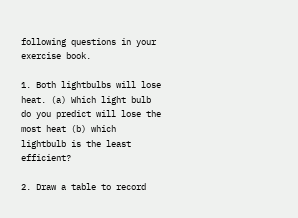following questions in your exercise book.

1. Both lightbulbs will lose heat. (a) Which light bulb do you predict will lose the most heat (b) which lightbulb is the least efficient?

2. Draw a table to record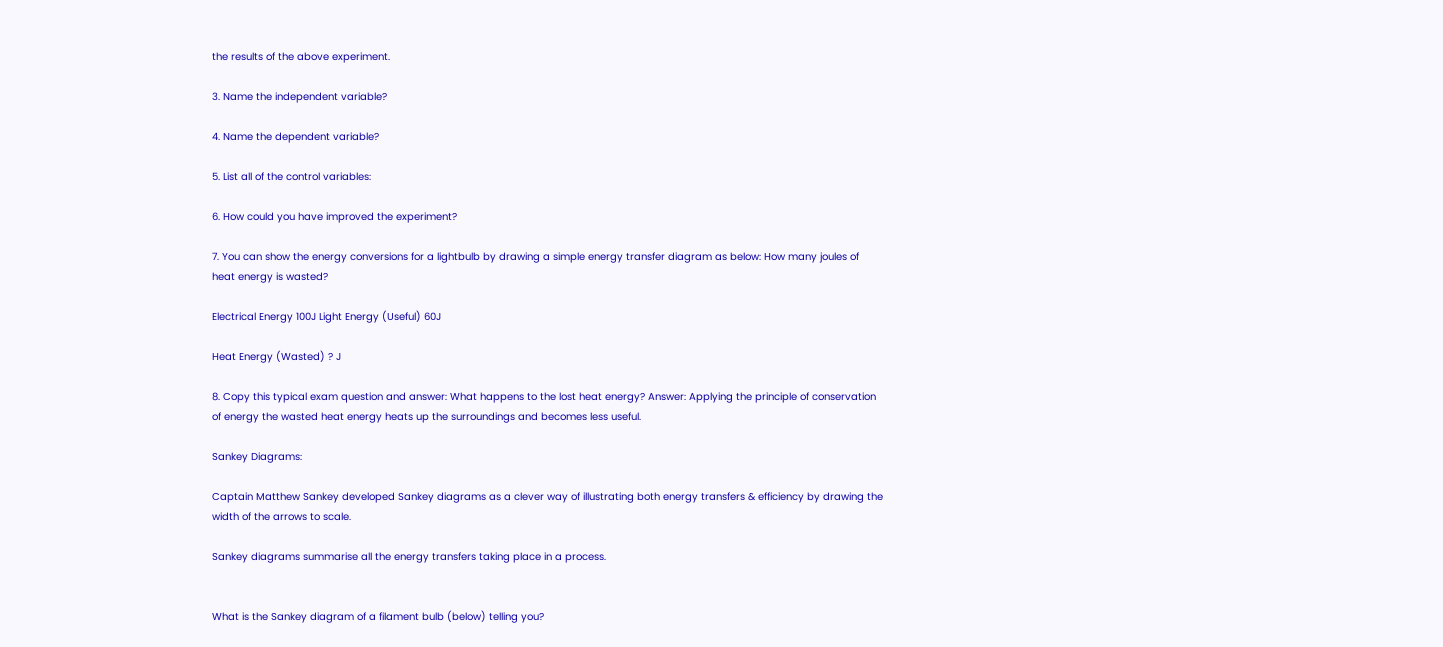the results of the above experiment.

3. Name the independent variable?

4. Name the dependent variable?

5. List all of the control variables:

6. How could you have improved the experiment?

7. You can show the energy conversions for a lightbulb by drawing a simple energy transfer diagram as below: How many joules of heat energy is wasted?

Electrical Energy 100J Light Energy (Useful) 60J

Heat Energy (Wasted) ? J

8. Copy this typical exam question and answer: What happens to the lost heat energy? Answer: Applying the principle of conservation of energy the wasted heat energy heats up the surroundings and becomes less useful.

Sankey Diagrams:

Captain Matthew Sankey developed Sankey diagrams as a clever way of illustrating both energy transfers & efficiency by drawing the width of the arrows to scale.

Sankey diagrams summarise all the energy transfers taking place in a process.


What is the Sankey diagram of a filament bulb (below) telling you?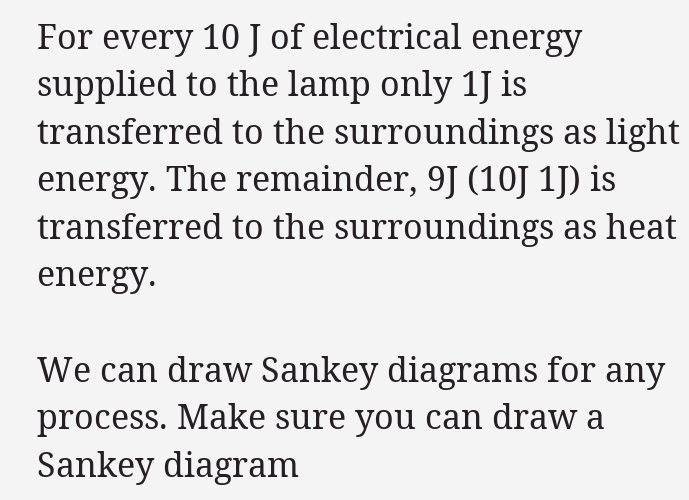For every 10 J of electrical energy supplied to the lamp only 1J is transferred to the surroundings as light energy. The remainder, 9J (10J 1J) is transferred to the surroundings as heat energy.

We can draw Sankey diagrams for any process. Make sure you can draw a Sankey diagram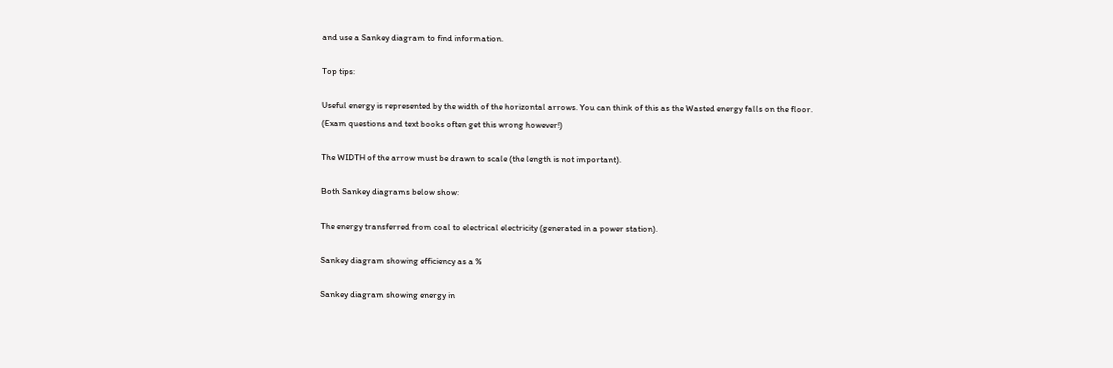and use a Sankey diagram to find information.

Top tips:

Useful energy is represented by the width of the horizontal arrows. You can think of this as the Wasted energy falls on the floor. (Exam questions and text books often get this wrong however!)

The WIDTH of the arrow must be drawn to scale (the length is not important).

Both Sankey diagrams below show:

The energy transferred from coal to electrical electricity (generated in a power station).

Sankey diagram showing efficiency as a %

Sankey diagram showing energy in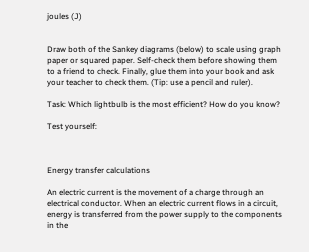joules (J)


Draw both of the Sankey diagrams (below) to scale using graph paper or squared paper. Self-check them before showing them to a friend to check. Finally, glue them into your book and ask your teacher to check them. (Tip: use a pencil and ruler).

Task: Which lightbulb is the most efficient? How do you know?

Test yourself:



Energy transfer calculations

An electric current is the movement of a charge through an electrical conductor. When an electric current flows in a circuit, energy is transferred from the power supply to the components in the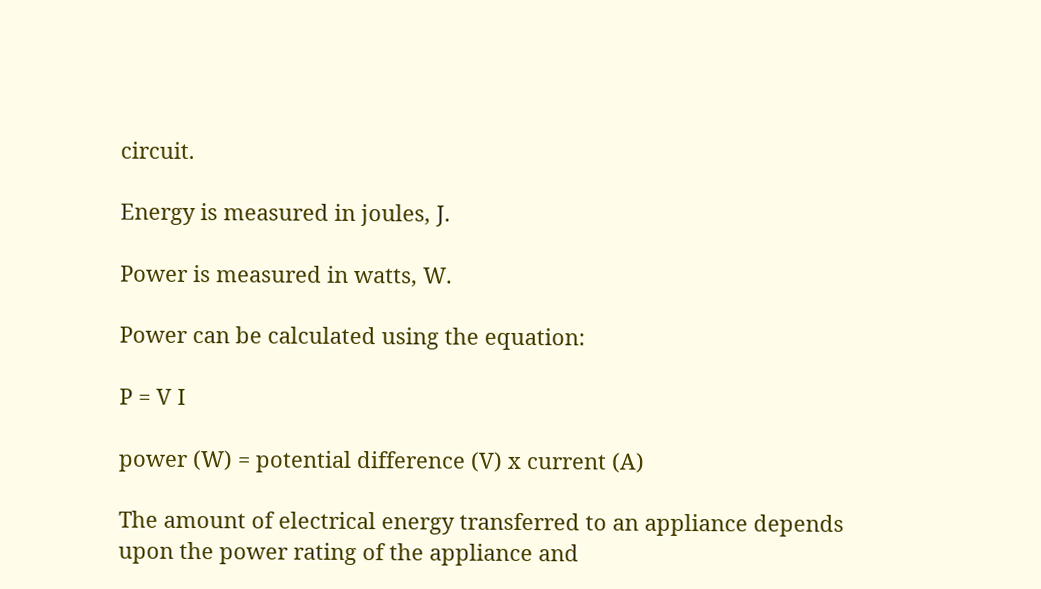circuit.

Energy is measured in joules, J.

Power is measured in watts, W.

Power can be calculated using the equation:

P = V I

power (W) = potential difference (V) x current (A)

The amount of electrical energy transferred to an appliance depends upon the power rating of the appliance and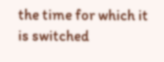the time for which it is switched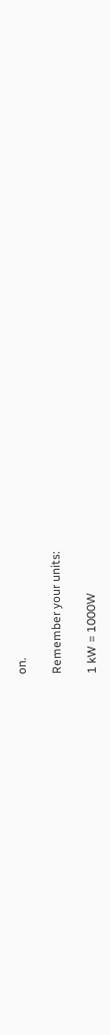on.

Remember your units:

1 kW = 1000W